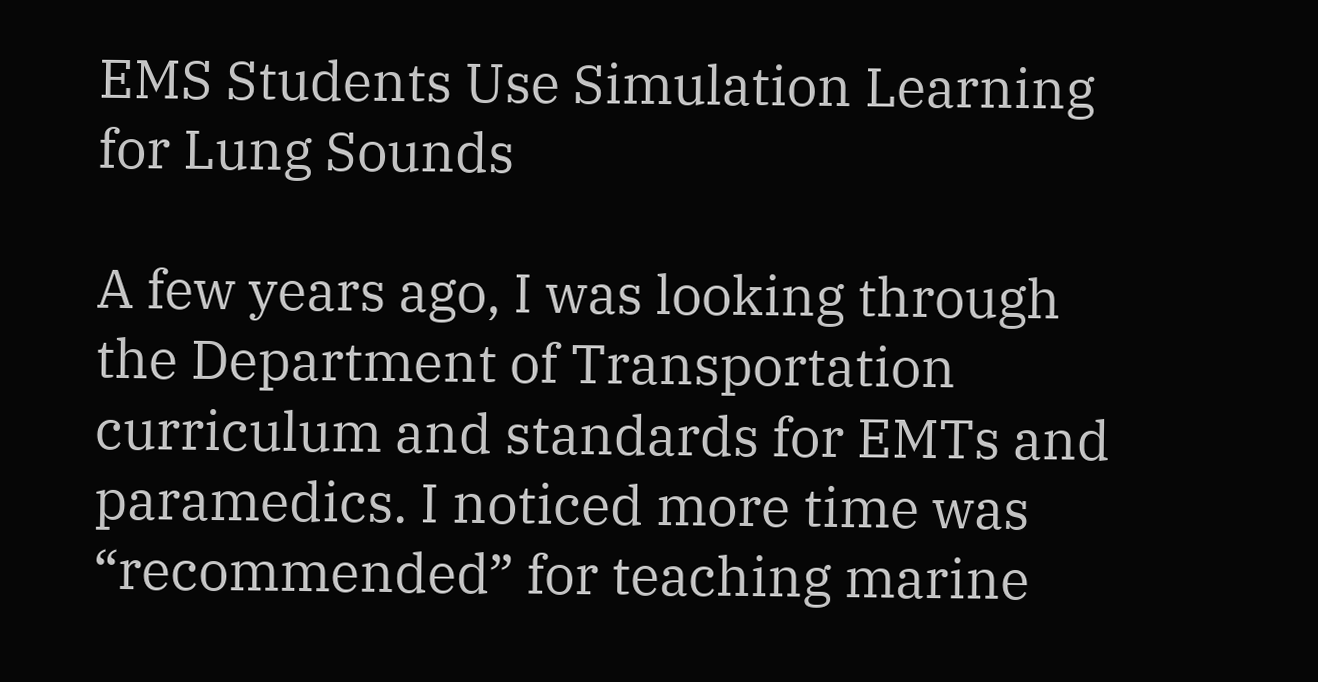EMS Students Use Simulation Learning for Lung Sounds

A few years ago, I was looking through the Department of Transportation curriculum and standards for EMTs and paramedics. I noticed more time was “recommended” for teaching marine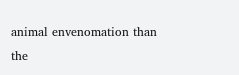animal envenomation than the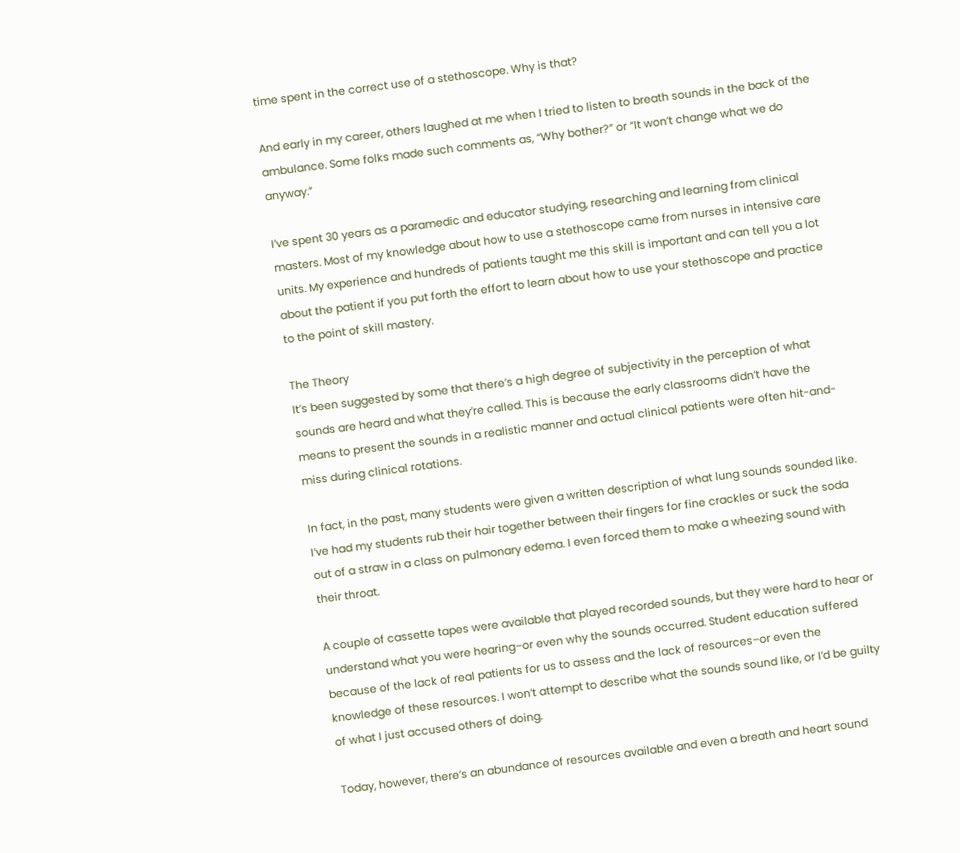time spent in the correct use of a stethoscope. Why is that?

And early in my career, others laughed at me when I tried to listen to breath sounds in the back of the ambulance. Some folks made such comments as, “Why bother?” or “It won’t change what we do anyway.”

I’ve spent 30 years as a paramedic and educator studying, researching and learning from clinical masters. Most of my knowledge about how to use a stethoscope came from nurses in intensive care units. My experience and hundreds of patients taught me this skill is important and can tell you a lot about the patient if you put forth the effort to learn about how to use your stethoscope and practice to the point of skill mastery.

The Theory
It’s been suggested by some that there’s a high degree of subjectivity in the perception of what sounds are heard and what they’re called. This is because the early classrooms didn’t have the means to present the sounds in a realistic manner and actual clinical patients were often hit-and-miss during clinical rotations.

In fact, in the past, many students were given a written description of what lung sounds sounded like. I’ve had my students rub their hair together between their fingers for fine crackles or suck the soda out of a straw in a class on pulmonary edema. I even forced them to make a wheezing sound with their throat.

A couple of cassette tapes were available that played recorded sounds, but they were hard to hear or understand what you were hearing–or even why the sounds occurred. Student education suffered because of the lack of real patients for us to assess and the lack of resources–or even the knowledge of these resources. I won’t attempt to describe what the sounds sound like, or I’d be guilty of what I just accused others of doing.

Today, however, there’s an abundance of resources available and even a breath and heart sound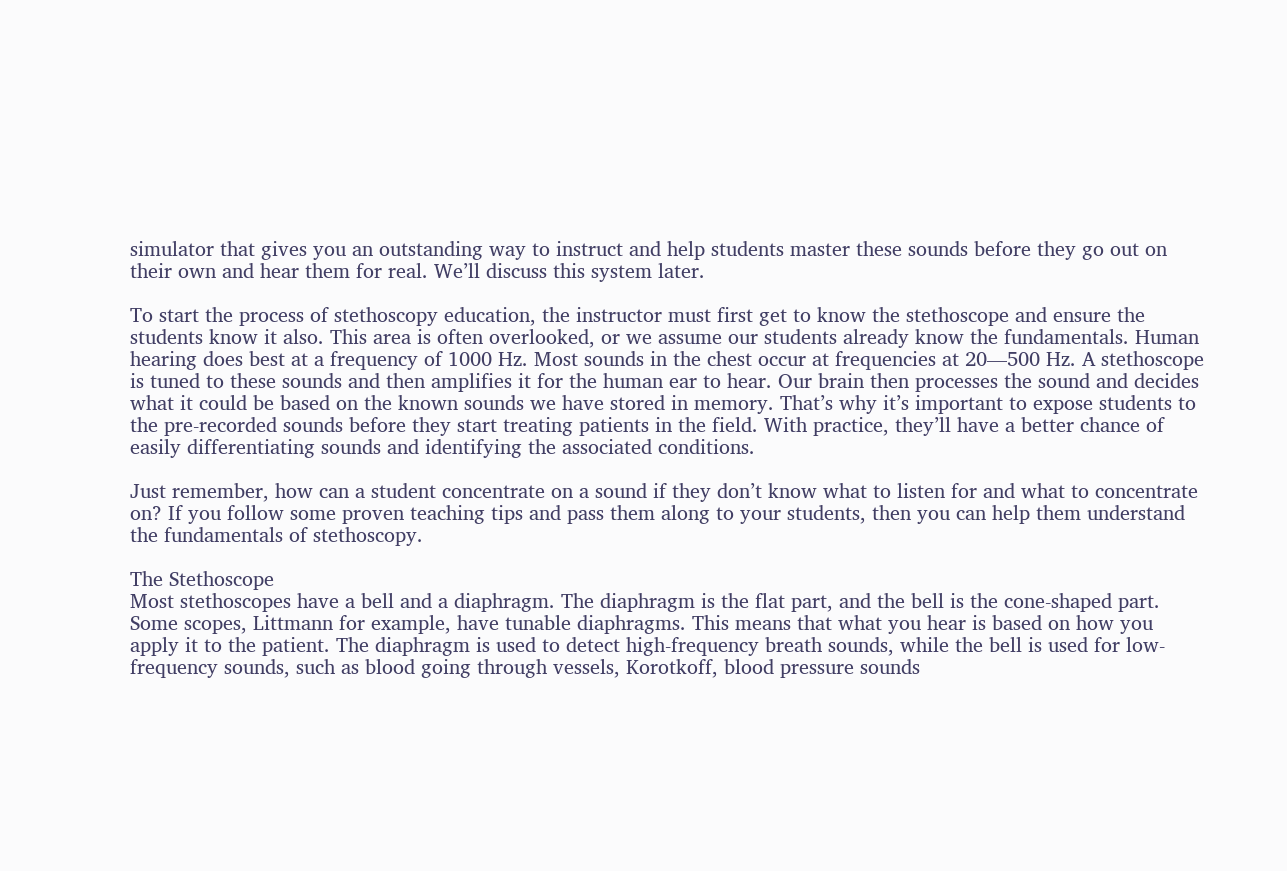simulator that gives you an outstanding way to instruct and help students master these sounds before they go out on their own and hear them for real. We’ll discuss this system later.

To start the process of stethoscopy education, the instructor must first get to know the stethoscope and ensure the students know it also. This area is often overlooked, or we assume our students already know the fundamentals. Human hearing does best at a frequency of 1000 Hz. Most sounds in the chest occur at frequencies at 20—500 Hz. A stethoscope is tuned to these sounds and then amplifies it for the human ear to hear. Our brain then processes the sound and decides what it could be based on the known sounds we have stored in memory. That’s why it’s important to expose students to the pre-recorded sounds before they start treating patients in the field. With practice, they’ll have a better chance of easily differentiating sounds and identifying the associated conditions.

Just remember, how can a student concentrate on a sound if they don’t know what to listen for and what to concentrate on? If you follow some proven teaching tips and pass them along to your students, then you can help them understand the fundamentals of stethoscopy.

The Stethoscope
Most stethoscopes have a bell and a diaphragm. The diaphragm is the flat part, and the bell is the cone-shaped part. Some scopes, Littmann for example, have tunable diaphragms. This means that what you hear is based on how you apply it to the patient. The diaphragm is used to detect high-frequency breath sounds, while the bell is used for low-frequency sounds, such as blood going through vessels, Korotkoff, blood pressure sounds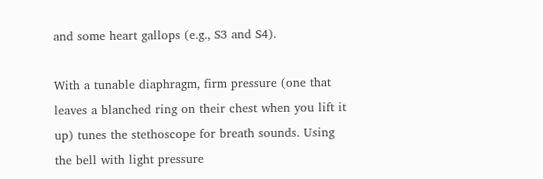and some heart gallops (e.g., S3 and S4).

With a tunable diaphragm, firm pressure (one that leaves a blanched ring on their chest when you lift it up) tunes the stethoscope for breath sounds. Using the bell with light pressure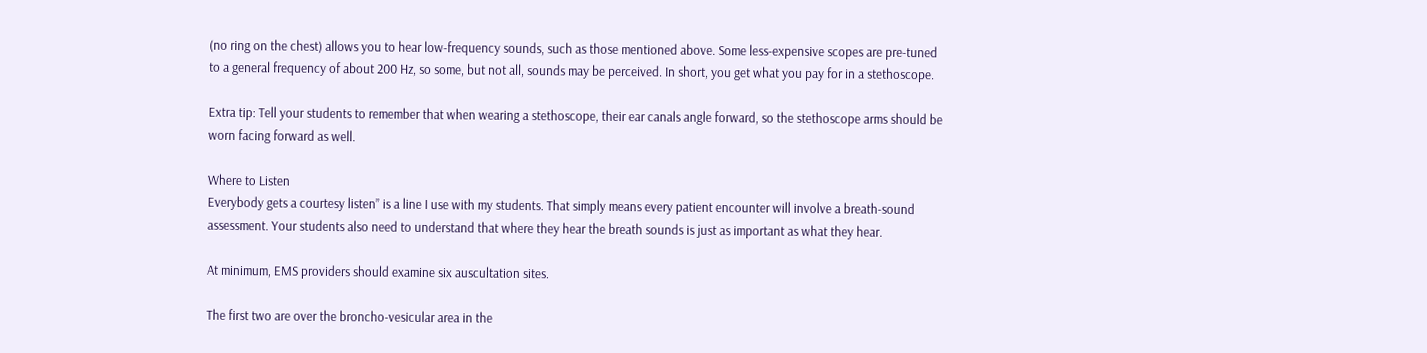(no ring on the chest) allows you to hear low-frequency sounds, such as those mentioned above. Some less-expensive scopes are pre-tuned to a general frequency of about 200 Hz, so some, but not all, sounds may be perceived. In short, you get what you pay for in a stethoscope.

Extra tip: Tell your students to remember that when wearing a stethoscope, their ear canals angle forward, so the stethoscope arms should be worn facing forward as well.

Where to Listen
Everybody gets a courtesy listen” is a line I use with my students. That simply means every patient encounter will involve a breath-sound assessment. Your students also need to understand that where they hear the breath sounds is just as important as what they hear.

At minimum, EMS providers should examine six auscultation sites.

The first two are over the broncho-vesicular area in the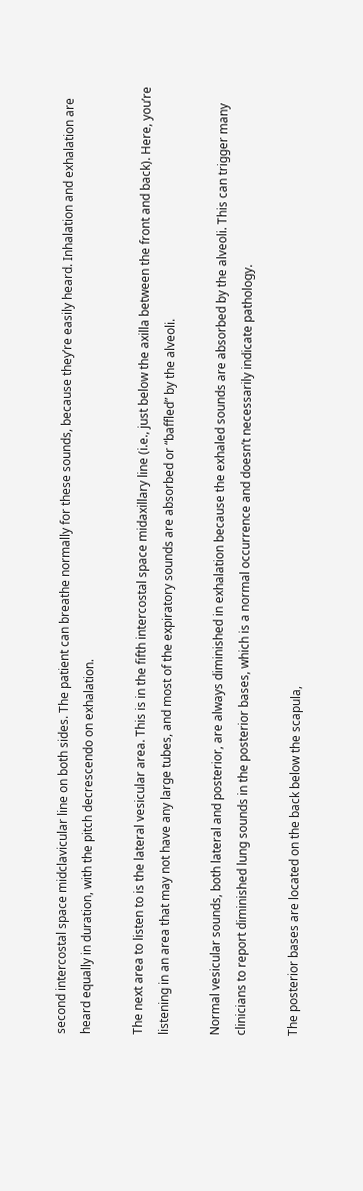second intercostal space midclavicular line on both sides. The patient can breathe normally for these sounds, because they’re easily heard. Inhalation and exhalation are heard equally in duration, with the pitch decrescendo on exhalation.

The next area to listen to is the lateral vesicular area. This is in the fifth intercostal space midaxillary line (i.e., just below the axilla between the front and back). Here, you’re listening in an area that may not have any large tubes, and most of the expiratory sounds are absorbed or “baffled” by the alveoli.

Normal vesicular sounds, both lateral and posterior, are always diminished in exhalation because the exhaled sounds are absorbed by the alveoli. This can trigger many clinicians to report diminished lung sounds in the posterior bases, which is a normal occurrence and doesn’t necessarily indicate pathology.

The posterior bases are located on the back below the scapula,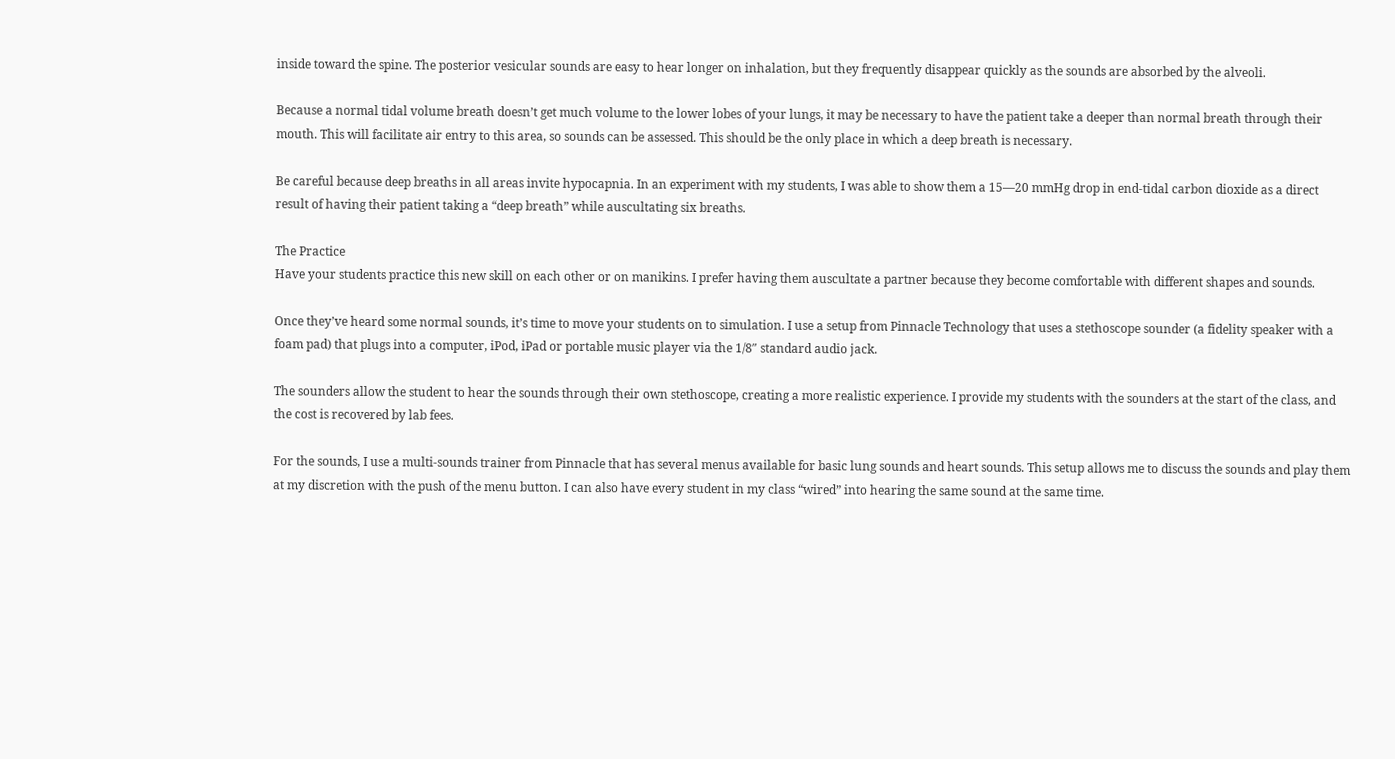inside toward the spine. The posterior vesicular sounds are easy to hear longer on inhalation, but they frequently disappear quickly as the sounds are absorbed by the alveoli.

Because a normal tidal volume breath doesn’t get much volume to the lower lobes of your lungs, it may be necessary to have the patient take a deeper than normal breath through their mouth. This will facilitate air entry to this area, so sounds can be assessed. This should be the only place in which a deep breath is necessary.

Be careful because deep breaths in all areas invite hypocapnia. In an experiment with my students, I was able to show them a 15—20 mmHg drop in end-tidal carbon dioxide as a direct result of having their patient taking a “deep breath” while auscultating six breaths.

The Practice
Have your students practice this new skill on each other or on manikins. I prefer having them auscultate a partner because they become comfortable with different shapes and sounds.

Once they’ve heard some normal sounds, it’s time to move your students on to simulation. I use a setup from Pinnacle Technology that uses a stethoscope sounder (a fidelity speaker with a foam pad) that plugs into a computer, iPod, iPad or portable music player via the 1/8″ standard audio jack.

The sounders allow the student to hear the sounds through their own stethoscope, creating a more realistic experience. I provide my students with the sounders at the start of the class, and the cost is recovered by lab fees.

For the sounds, I use a multi-sounds trainer from Pinnacle that has several menus available for basic lung sounds and heart sounds. This setup allows me to discuss the sounds and play them at my discretion with the push of the menu button. I can also have every student in my class “wired” into hearing the same sound at the same time.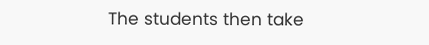The students then take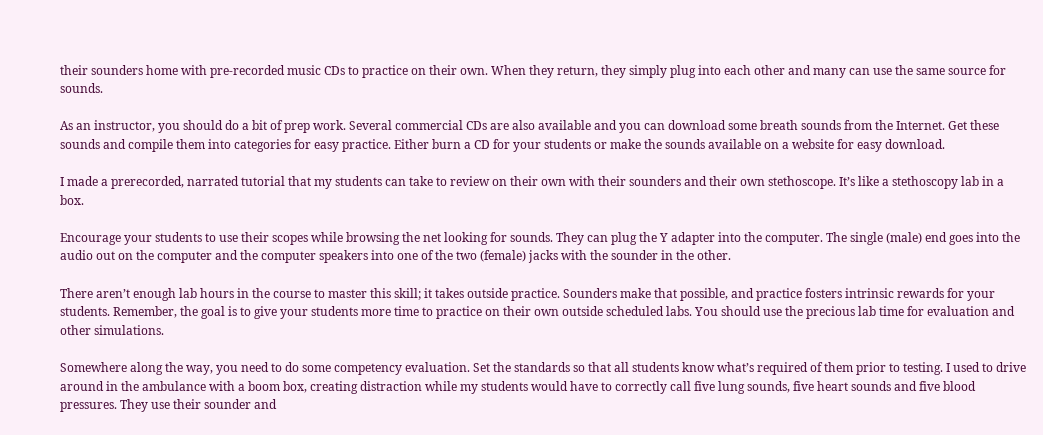their sounders home with pre-recorded music CDs to practice on their own. When they return, they simply plug into each other and many can use the same source for sounds.

As an instructor, you should do a bit of prep work. Several commercial CDs are also available and you can download some breath sounds from the Internet. Get these sounds and compile them into categories for easy practice. Either burn a CD for your students or make the sounds available on a website for easy download.

I made a prerecorded, narrated tutorial that my students can take to review on their own with their sounders and their own stethoscope. It’s like a stethoscopy lab in a box.

Encourage your students to use their scopes while browsing the net looking for sounds. They can plug the Y adapter into the computer. The single (male) end goes into the audio out on the computer and the computer speakers into one of the two (female) jacks with the sounder in the other.

There aren’t enough lab hours in the course to master this skill; it takes outside practice. Sounders make that possible, and practice fosters intrinsic rewards for your students. Remember, the goal is to give your students more time to practice on their own outside scheduled labs. You should use the precious lab time for evaluation and other simulations.

Somewhere along the way, you need to do some competency evaluation. Set the standards so that all students know what’s required of them prior to testing. I used to drive around in the ambulance with a boom box, creating distraction while my students would have to correctly call five lung sounds, five heart sounds and five blood pressures. They use their sounder and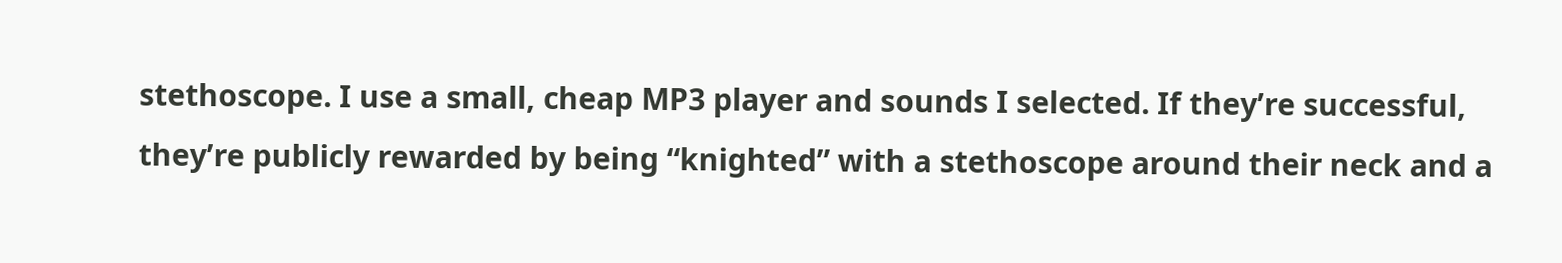stethoscope. I use a small, cheap MP3 player and sounds I selected. If they’re successful, they’re publicly rewarded by being “knighted” with a stethoscope around their neck and a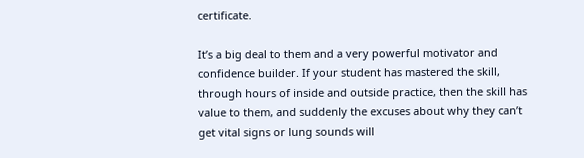certificate.

It’s a big deal to them and a very powerful motivator and confidence builder. If your student has mastered the skill, through hours of inside and outside practice, then the skill has value to them, and suddenly the excuses about why they can’t get vital signs or lung sounds will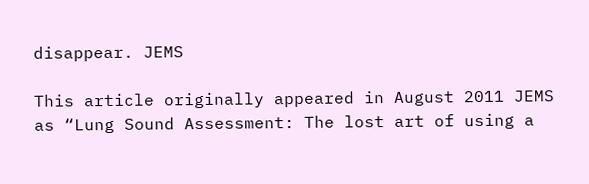disappear. JEMS

This article originally appeared in August 2011 JEMS as “Lung Sound Assessment: The lost art of using a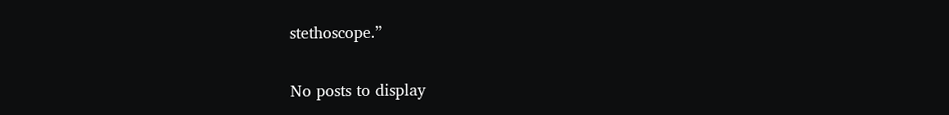stethoscope.”

No posts to display